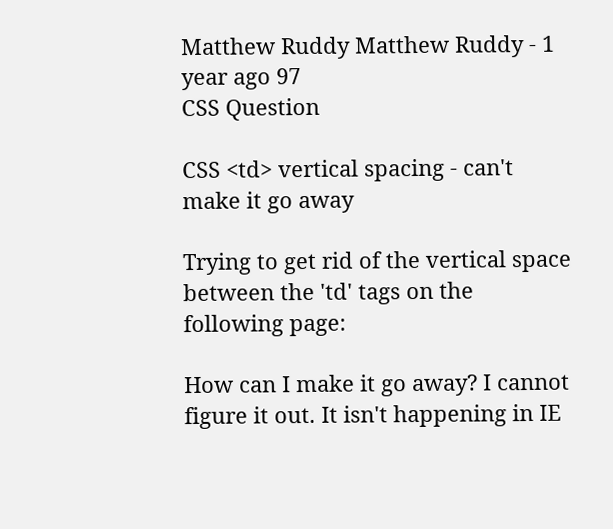Matthew Ruddy Matthew Ruddy - 1 year ago 97
CSS Question

CSS <td> vertical spacing - can't make it go away

Trying to get rid of the vertical space between the 'td' tags on the following page:

How can I make it go away? I cannot figure it out. It isn't happening in IE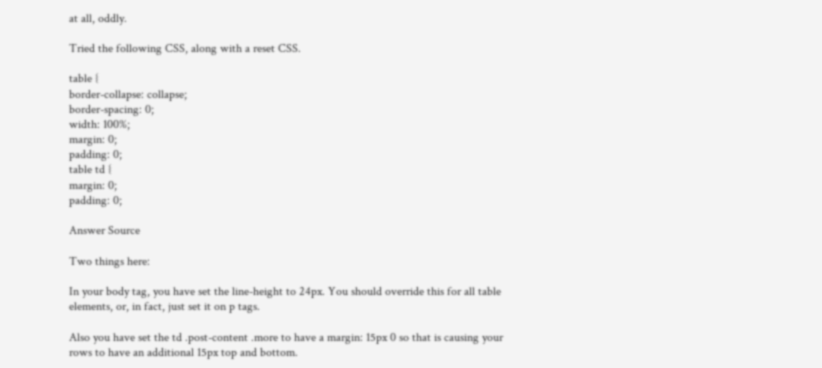at all, oddly.

Tried the following CSS, along with a reset CSS.

table {
border-collapse: collapse;
border-spacing: 0;
width: 100%;
margin: 0;
padding: 0;
table td {
margin: 0;
padding: 0;

Answer Source

Two things here:

In your body tag, you have set the line-height to 24px. You should override this for all table elements, or, in fact, just set it on p tags.

Also you have set the td .post-content .more to have a margin: 15px 0 so that is causing your rows to have an additional 15px top and bottom.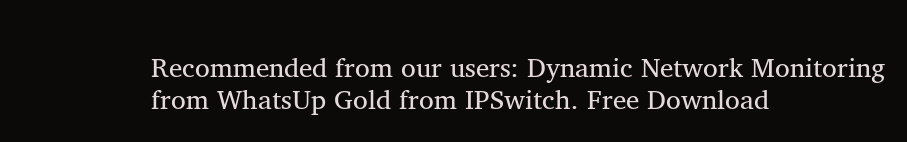Recommended from our users: Dynamic Network Monitoring from WhatsUp Gold from IPSwitch. Free Download